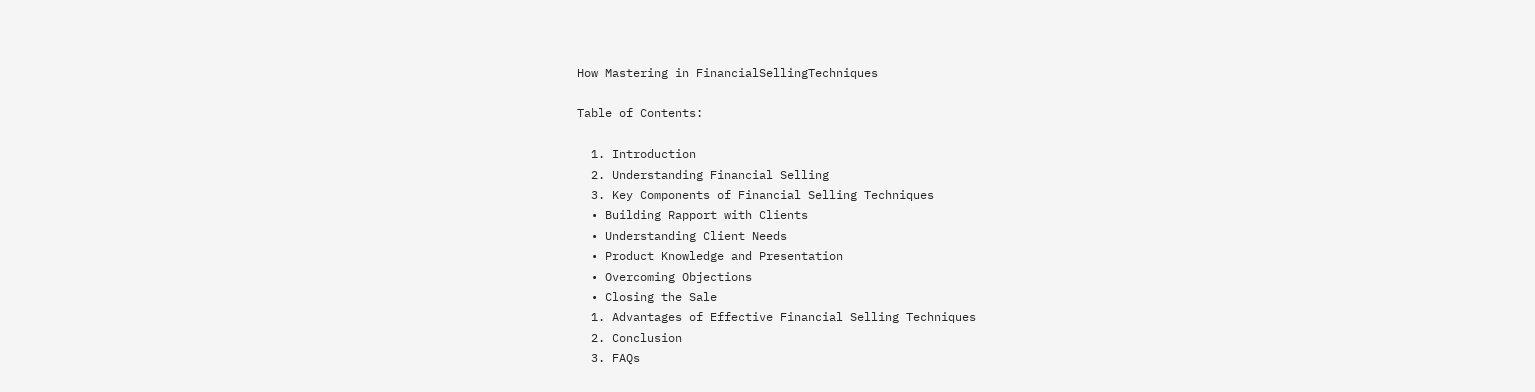How Mastering in FinancialSellingTechniques

Table of Contents:

  1. Introduction
  2. Understanding Financial Selling
  3. Key Components of Financial Selling Techniques
  • Building Rapport with Clients
  • Understanding Client Needs
  • Product Knowledge and Presentation
  • Overcoming Objections
  • Closing the Sale
  1. Advantages of Effective Financial Selling Techniques
  2. Conclusion
  3. FAQs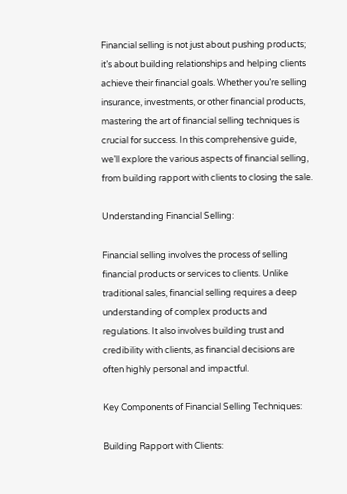Financial selling is not just about pushing products; it’s about building relationships and helping clients achieve their financial goals. Whether you’re selling insurance, investments, or other financial products, mastering the art of financial selling techniques is crucial for success. In this comprehensive guide, we’ll explore the various aspects of financial selling, from building rapport with clients to closing the sale.

Understanding Financial Selling:

Financial selling involves the process of selling financial products or services to clients. Unlike traditional sales, financial selling requires a deep understanding of complex products and regulations. It also involves building trust and credibility with clients, as financial decisions are often highly personal and impactful.

Key Components of Financial Selling Techniques:

Building Rapport with Clients: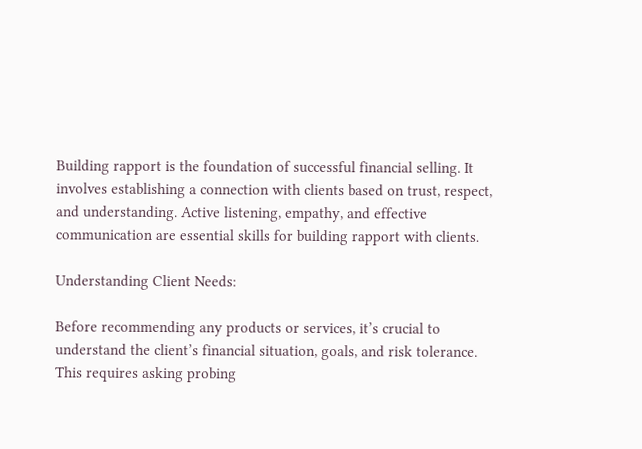Building rapport is the foundation of successful financial selling. It involves establishing a connection with clients based on trust, respect, and understanding. Active listening, empathy, and effective communication are essential skills for building rapport with clients.

Understanding Client Needs:

Before recommending any products or services, it’s crucial to understand the client’s financial situation, goals, and risk tolerance. This requires asking probing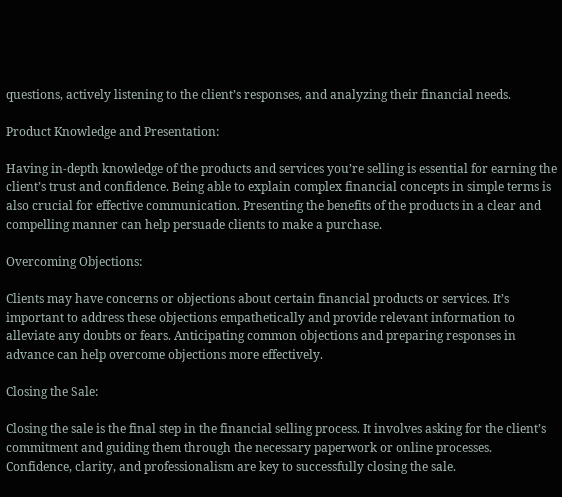questions, actively listening to the client’s responses, and analyzing their financial needs.

Product Knowledge and Presentation:

Having in-depth knowledge of the products and services you’re selling is essential for earning the client’s trust and confidence. Being able to explain complex financial concepts in simple terms is also crucial for effective communication. Presenting the benefits of the products in a clear and compelling manner can help persuade clients to make a purchase.

Overcoming Objections:

Clients may have concerns or objections about certain financial products or services. It’s important to address these objections empathetically and provide relevant information to alleviate any doubts or fears. Anticipating common objections and preparing responses in advance can help overcome objections more effectively.

Closing the Sale:

Closing the sale is the final step in the financial selling process. It involves asking for the client’s commitment and guiding them through the necessary paperwork or online processes. Confidence, clarity, and professionalism are key to successfully closing the sale.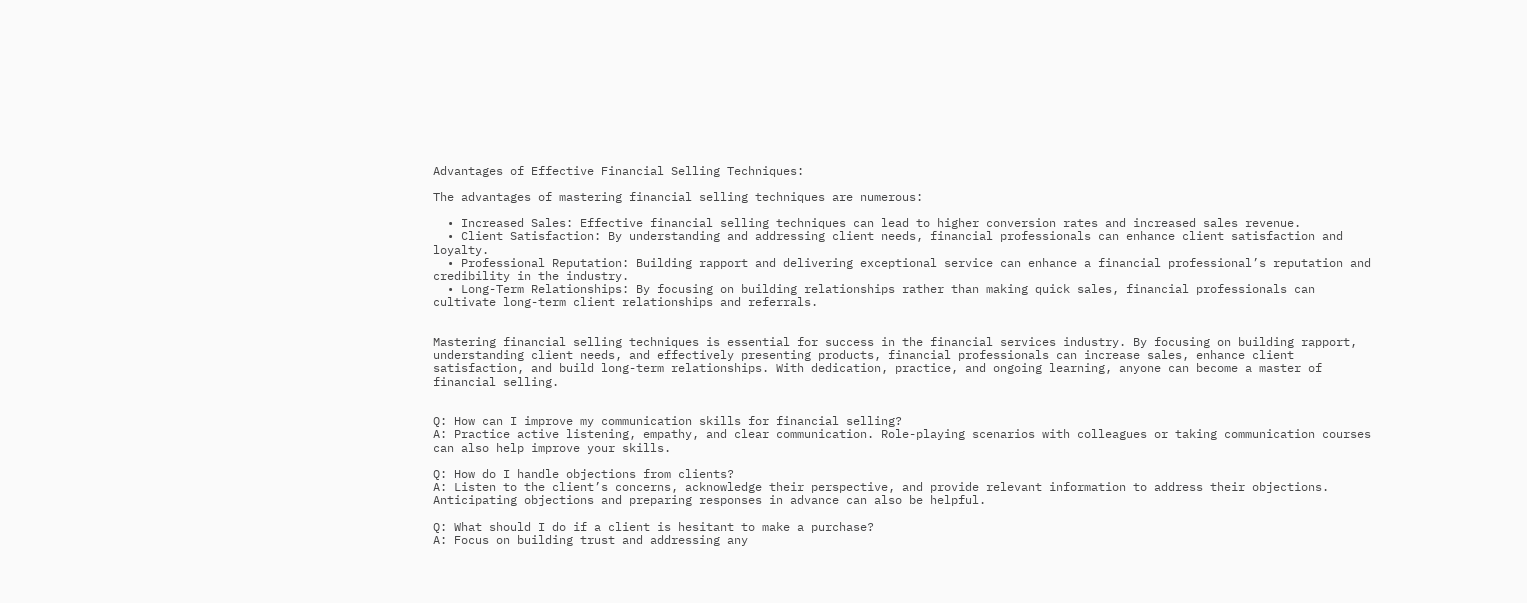Advantages of Effective Financial Selling Techniques:

The advantages of mastering financial selling techniques are numerous:

  • Increased Sales: Effective financial selling techniques can lead to higher conversion rates and increased sales revenue.
  • Client Satisfaction: By understanding and addressing client needs, financial professionals can enhance client satisfaction and loyalty.
  • Professional Reputation: Building rapport and delivering exceptional service can enhance a financial professional’s reputation and credibility in the industry.
  • Long-Term Relationships: By focusing on building relationships rather than making quick sales, financial professionals can cultivate long-term client relationships and referrals.


Mastering financial selling techniques is essential for success in the financial services industry. By focusing on building rapport, understanding client needs, and effectively presenting products, financial professionals can increase sales, enhance client satisfaction, and build long-term relationships. With dedication, practice, and ongoing learning, anyone can become a master of financial selling.


Q: How can I improve my communication skills for financial selling?
A: Practice active listening, empathy, and clear communication. Role-playing scenarios with colleagues or taking communication courses can also help improve your skills.

Q: How do I handle objections from clients?
A: Listen to the client’s concerns, acknowledge their perspective, and provide relevant information to address their objections. Anticipating objections and preparing responses in advance can also be helpful.

Q: What should I do if a client is hesitant to make a purchase?
A: Focus on building trust and addressing any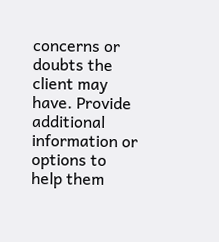concerns or doubts the client may have. Provide additional information or options to help them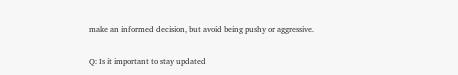make an informed decision, but avoid being pushy or aggressive.

Q: Is it important to stay updated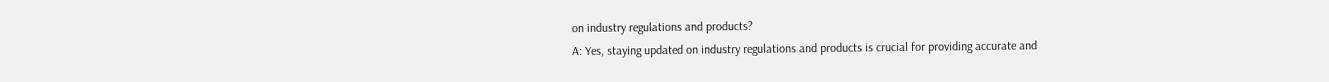on industry regulations and products?
A: Yes, staying updated on industry regulations and products is crucial for providing accurate and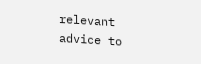relevant advice to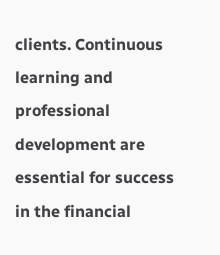clients. Continuous learning and professional development are essential for success in the financial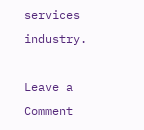services industry.

Leave a Comment